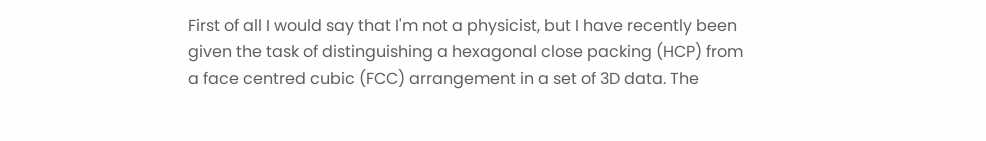First of all I would say that I'm not a physicist, but I have recently been given the task of distinguishing a hexagonal close packing (HCP) from a face centred cubic (FCC) arrangement in a set of 3D data. The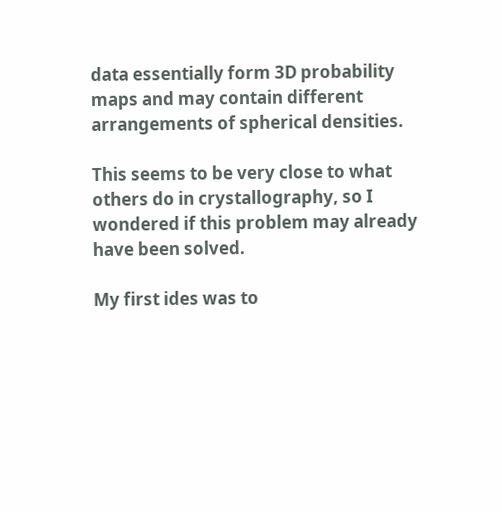data essentially form 3D probability maps and may contain different arrangements of spherical densities.

This seems to be very close to what others do in crystallography, so I wondered if this problem may already have been solved.

My first ides was to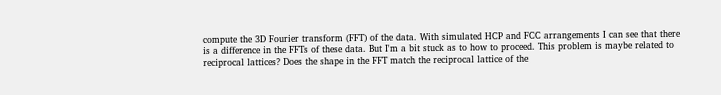compute the 3D Fourier transform (FFT) of the data. With simulated HCP and FCC arrangements I can see that there is a difference in the FFTs of these data. But I'm a bit stuck as to how to proceed. This problem is maybe related to reciprocal lattices? Does the shape in the FFT match the reciprocal lattice of the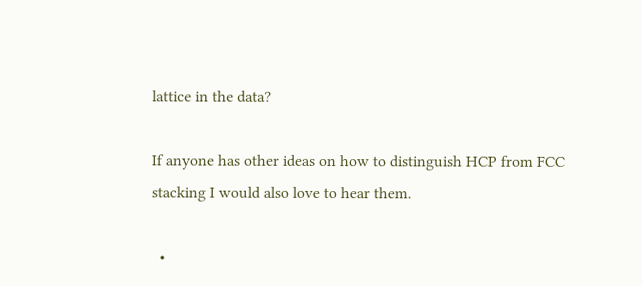lattice in the data?

If anyone has other ideas on how to distinguish HCP from FCC stacking I would also love to hear them.

  •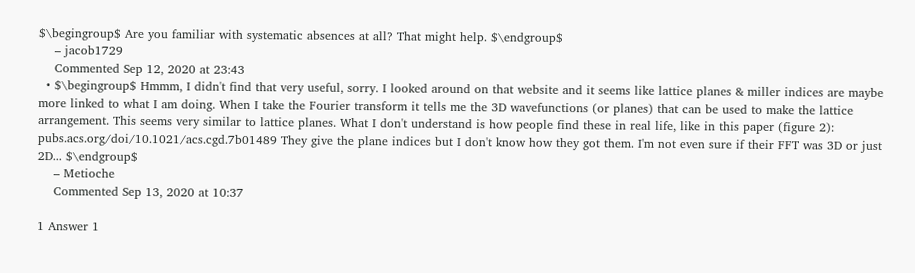$\begingroup$ Are you familiar with systematic absences at all? That might help. $\endgroup$
    – jacob1729
    Commented Sep 12, 2020 at 23:43
  • $\begingroup$ Hmmm, I didn't find that very useful, sorry. I looked around on that website and it seems like lattice planes & miller indices are maybe more linked to what I am doing. When I take the Fourier transform it tells me the 3D wavefunctions (or planes) that can be used to make the lattice arrangement. This seems very similar to lattice planes. What I don't understand is how people find these in real life, like in this paper (figure 2): pubs.acs.org/doi/10.1021/acs.cgd.7b01489 They give the plane indices but I don't know how they got them. I'm not even sure if their FFT was 3D or just 2D... $\endgroup$
    – Metioche
    Commented Sep 13, 2020 at 10:37

1 Answer 1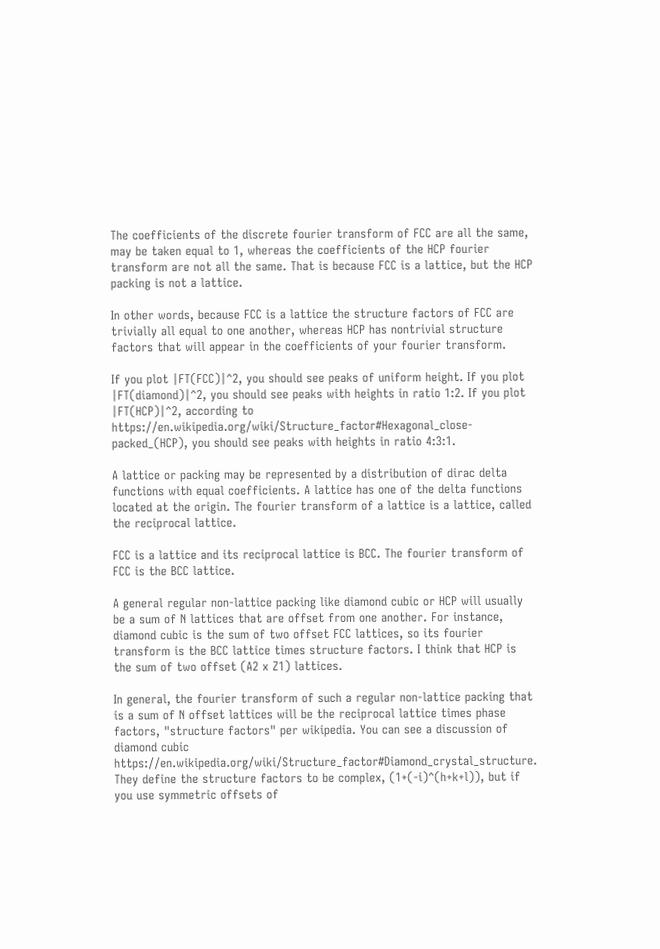The coefficients of the discrete fourier transform of FCC are all the same, may be taken equal to 1, whereas the coefficients of the HCP fourier transform are not all the same. That is because FCC is a lattice, but the HCP packing is not a lattice.

In other words, because FCC is a lattice the structure factors of FCC are trivially all equal to one another, whereas HCP has nontrivial structure factors that will appear in the coefficients of your fourier transform.

If you plot |FT(FCC)|^2, you should see peaks of uniform height. If you plot |FT(diamond)|^2, you should see peaks with heights in ratio 1:2. If you plot |FT(HCP)|^2, according to https://en.wikipedia.org/wiki/Structure_factor#Hexagonal_close-packed_(HCP), you should see peaks with heights in ratio 4:3:1.

A lattice or packing may be represented by a distribution of dirac delta functions with equal coefficients. A lattice has one of the delta functions located at the origin. The fourier transform of a lattice is a lattice, called the reciprocal lattice.

FCC is a lattice and its reciprocal lattice is BCC. The fourier transform of FCC is the BCC lattice.

A general regular non-lattice packing like diamond cubic or HCP will usually be a sum of N lattices that are offset from one another. For instance, diamond cubic is the sum of two offset FCC lattices, so its fourier transform is the BCC lattice times structure factors. I think that HCP is the sum of two offset (A2 x Z1) lattices.

In general, the fourier transform of such a regular non-lattice packing that is a sum of N offset lattices will be the reciprocal lattice times phase factors, "structure factors" per wikipedia. You can see a discussion of diamond cubic https://en.wikipedia.org/wiki/Structure_factor#Diamond_crystal_structure. They define the structure factors to be complex, (1+(-i)^(h+k+l)), but if you use symmetric offsets of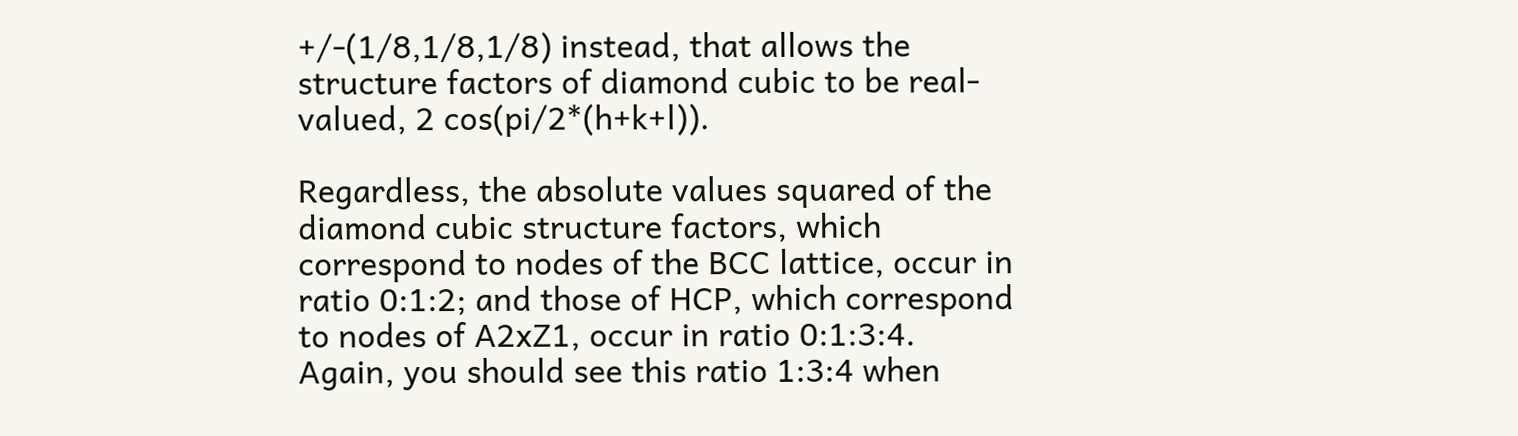+/-(1/8,1/8,1/8) instead, that allows the structure factors of diamond cubic to be real-valued, 2 cos(pi/2*(h+k+l)).

Regardless, the absolute values squared of the diamond cubic structure factors, which correspond to nodes of the BCC lattice, occur in ratio 0:1:2; and those of HCP, which correspond to nodes of A2xZ1, occur in ratio 0:1:3:4. Again, you should see this ratio 1:3:4 when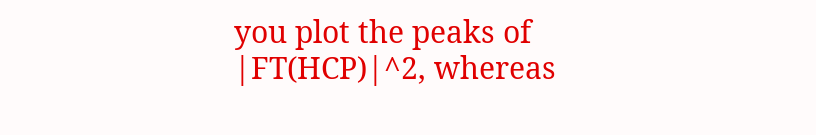you plot the peaks of |FT(HCP)|^2, whereas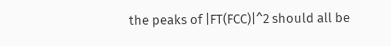the peaks of |FT(FCC)|^2 should all be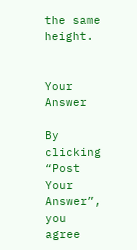the same height.


Your Answer

By clicking “Post Your Answer”, you agree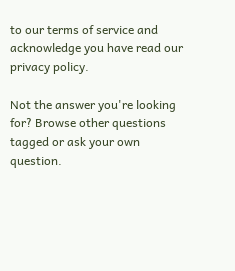to our terms of service and acknowledge you have read our privacy policy.

Not the answer you're looking for? Browse other questions tagged or ask your own question.